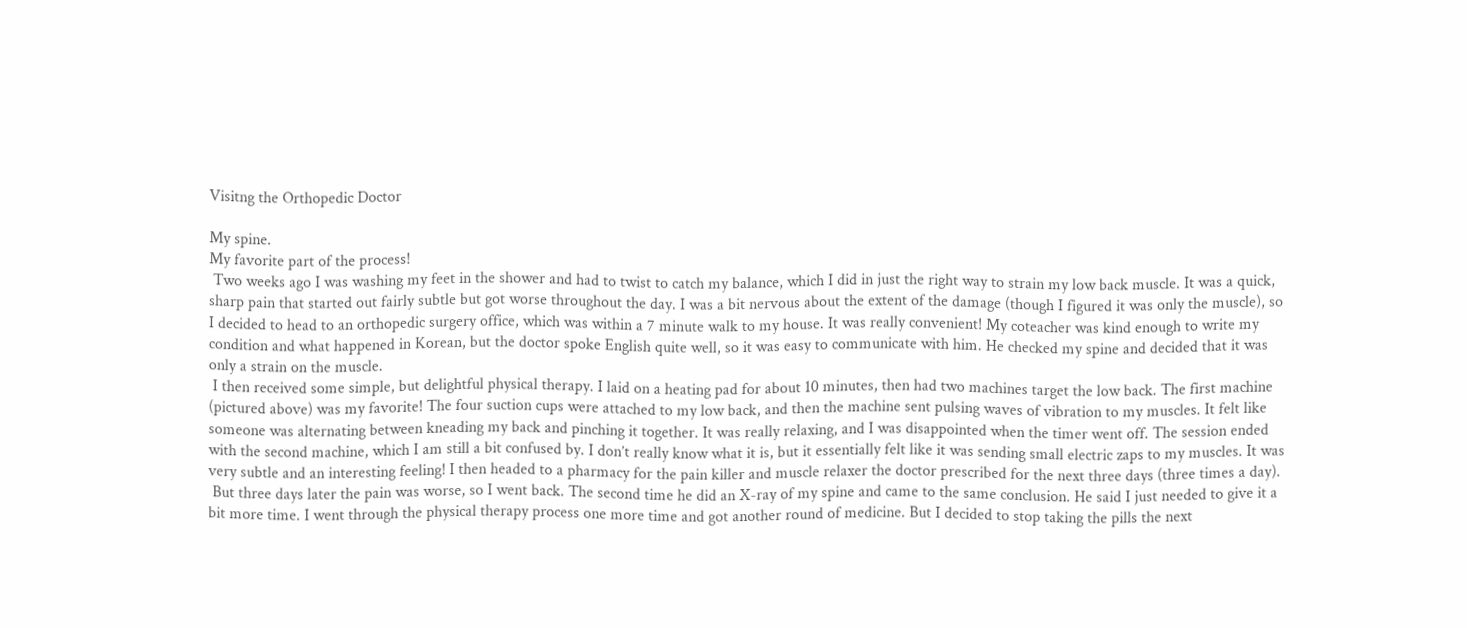Visitng the Orthopedic Doctor

My spine.
My favorite part of the process!
 Two weeks ago I was washing my feet in the shower and had to twist to catch my balance, which I did in just the right way to strain my low back muscle. It was a quick, sharp pain that started out fairly subtle but got worse throughout the day. I was a bit nervous about the extent of the damage (though I figured it was only the muscle), so I decided to head to an orthopedic surgery office, which was within a 7 minute walk to my house. It was really convenient! My coteacher was kind enough to write my condition and what happened in Korean, but the doctor spoke English quite well, so it was easy to communicate with him. He checked my spine and decided that it was only a strain on the muscle.
 I then received some simple, but delightful physical therapy. I laid on a heating pad for about 10 minutes, then had two machines target the low back. The first machine (pictured above) was my favorite! The four suction cups were attached to my low back, and then the machine sent pulsing waves of vibration to my muscles. It felt like someone was alternating between kneading my back and pinching it together. It was really relaxing, and I was disappointed when the timer went off. The session ended with the second machine, which I am still a bit confused by. I don’t really know what it is, but it essentially felt like it was sending small electric zaps to my muscles. It was very subtle and an interesting feeling! I then headed to a pharmacy for the pain killer and muscle relaxer the doctor prescribed for the next three days (three times a day).
 But three days later the pain was worse, so I went back. The second time he did an X-ray of my spine and came to the same conclusion. He said I just needed to give it a bit more time. I went through the physical therapy process one more time and got another round of medicine. But I decided to stop taking the pills the next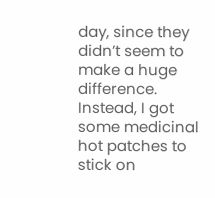day, since they didn’t seem to make a huge difference. Instead, I got some medicinal hot patches to stick on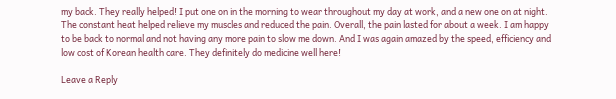my back. They really helped! I put one on in the morning to wear throughout my day at work, and a new one on at night. The constant heat helped relieve my muscles and reduced the pain. Overall, the pain lasted for about a week. I am happy to be back to normal and not having any more pain to slow me down. And I was again amazed by the speed, efficiency and low cost of Korean health care. They definitely do medicine well here!

Leave a Reply